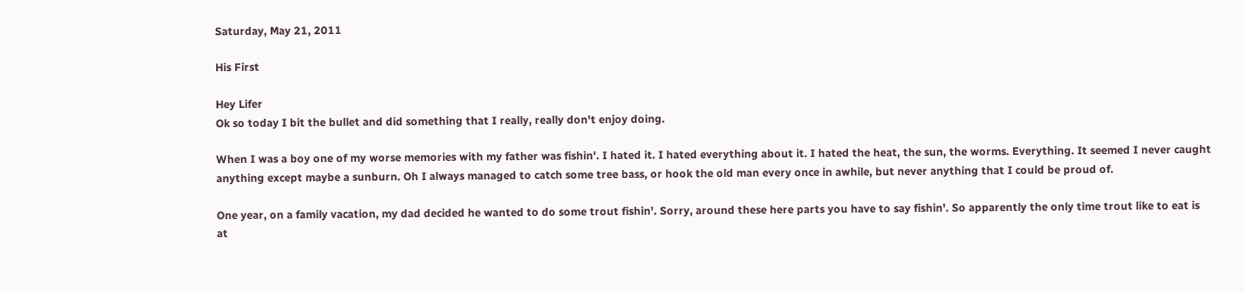Saturday, May 21, 2011

His First

Hey Lifer
Ok so today I bit the bullet and did something that I really, really don't enjoy doing.

When I was a boy one of my worse memories with my father was fishin'. I hated it. I hated everything about it. I hated the heat, the sun, the worms. Everything. It seemed I never caught anything except maybe a sunburn. Oh I always managed to catch some tree bass, or hook the old man every once in awhile, but never anything that I could be proud of.

One year, on a family vacation, my dad decided he wanted to do some trout fishin'. Sorry, around these here parts you have to say fishin'. So apparently the only time trout like to eat is at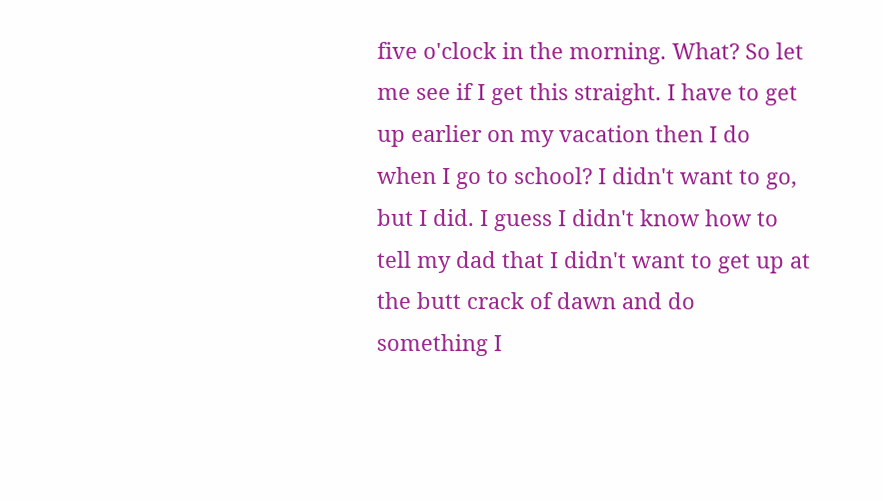five o'clock in the morning. What? So let me see if I get this straight. I have to get up earlier on my vacation then I do when I go to school? I didn't want to go, but I did. I guess I didn't know how to tell my dad that I didn't want to get up at the butt crack of dawn and do something I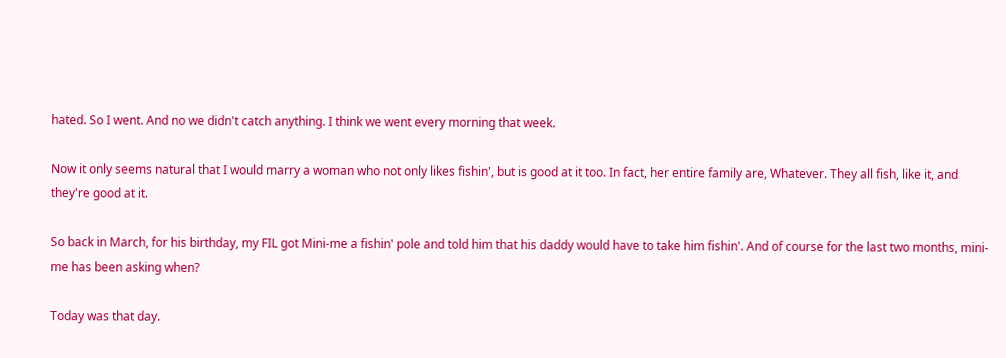hated. So I went. And no we didn't catch anything. I think we went every morning that week.

Now it only seems natural that I would marry a woman who not only likes fishin', but is good at it too. In fact, her entire family are, Whatever. They all fish, like it, and they're good at it.

So back in March, for his birthday, my FIL got Mini-me a fishin' pole and told him that his daddy would have to take him fishin'. And of course for the last two months, mini-me has been asking when?

Today was that day.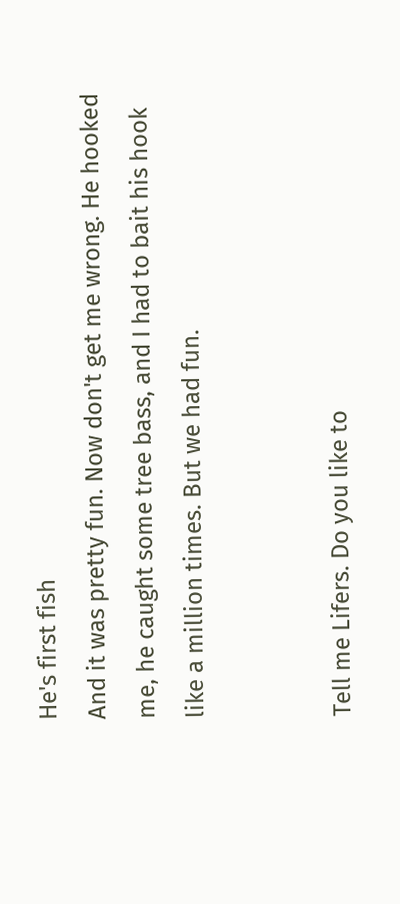He's first fish
And it was pretty fun. Now don't get me wrong. He hooked me, he caught some tree bass, and I had to bait his hook like a million times. But we had fun.


Tell me Lifers. Do you like to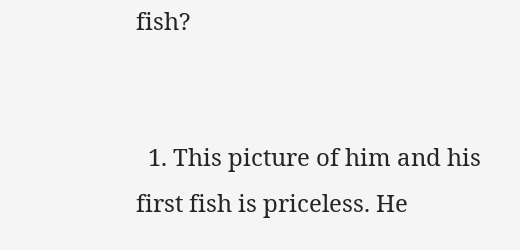fish?


  1. This picture of him and his first fish is priceless. He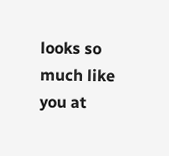looks so much like you at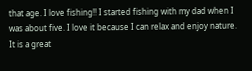that age. I love fishing!! I started fishing with my dad when I was about five. I love it because I can relax and enjoy nature. It is a great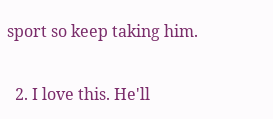sport so keep taking him.

  2. I love this. He'll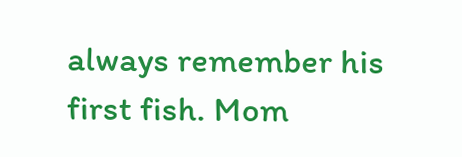always remember his first fish. Mom